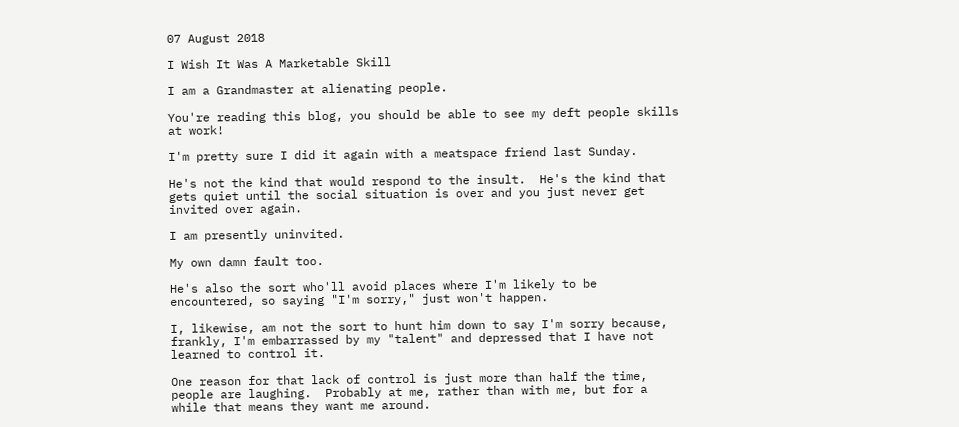07 August 2018

I Wish It Was A Marketable Skill

I am a Grandmaster at alienating people.

You're reading this blog, you should be able to see my deft people skills at work!

I'm pretty sure I did it again with a meatspace friend last Sunday.

He's not the kind that would respond to the insult.  He's the kind that gets quiet until the social situation is over and you just never get invited over again.

I am presently uninvited.

My own damn fault too.

He's also the sort who'll avoid places where I'm likely to be encountered, so saying "I'm sorry," just won't happen.

I, likewise, am not the sort to hunt him down to say I'm sorry because, frankly, I'm embarrassed by my "talent" and depressed that I have not learned to control it.

One reason for that lack of control is just more than half the time, people are laughing.  Probably at me, rather than with me, but for a while that means they want me around.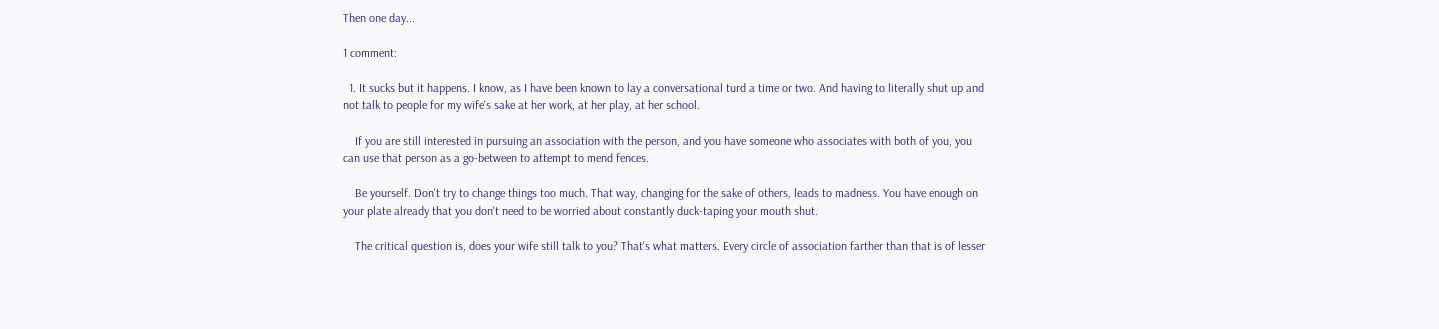Then one day...

1 comment:

  1. It sucks but it happens. I know, as I have been known to lay a conversational turd a time or two. And having to literally shut up and not talk to people for my wife's sake at her work, at her play, at her school.

    If you are still interested in pursuing an association with the person, and you have someone who associates with both of you, you can use that person as a go-between to attempt to mend fences.

    Be yourself. Don't try to change things too much. That way, changing for the sake of others, leads to madness. You have enough on your plate already that you don't need to be worried about constantly duck-taping your mouth shut.

    The critical question is, does your wife still talk to you? That's what matters. Every circle of association farther than that is of lesser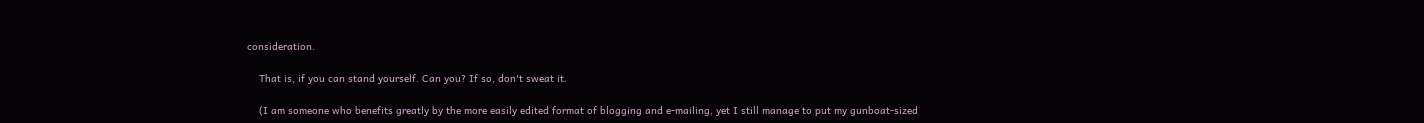consideration.

    That is, if you can stand yourself. Can you? If so, don't sweat it.

    (I am someone who benefits greatly by the more easily edited format of blogging and e-mailing, yet I still manage to put my gunboat-sized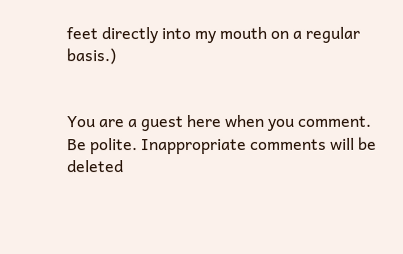feet directly into my mouth on a regular basis.)


You are a guest here when you comment. Be polite. Inappropriate comments will be deleted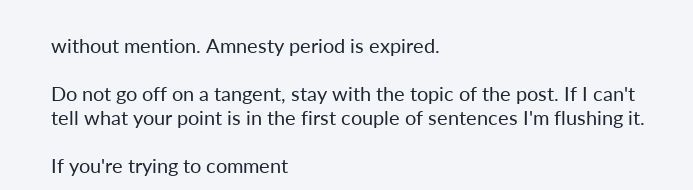without mention. Amnesty period is expired.

Do not go off on a tangent, stay with the topic of the post. If I can't tell what your point is in the first couple of sentences I'm flushing it.

If you're trying to comment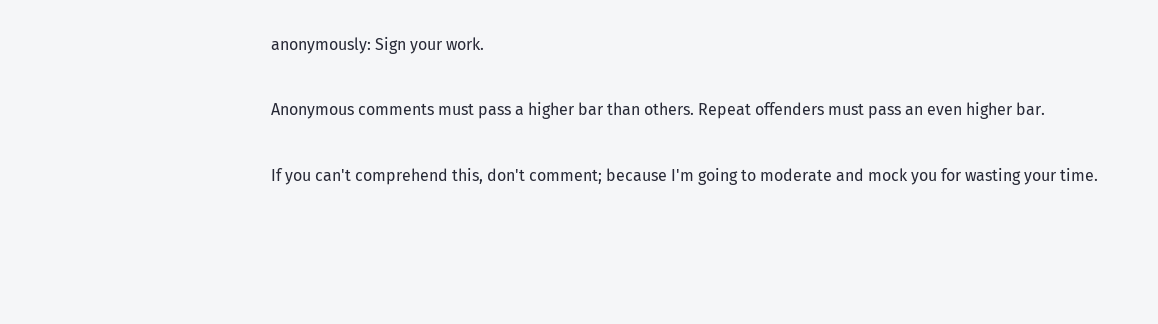anonymously: Sign your work.

Anonymous comments must pass a higher bar than others. Repeat offenders must pass an even higher bar.

If you can't comprehend this, don't comment; because I'm going to moderate and mock you for wasting your time.